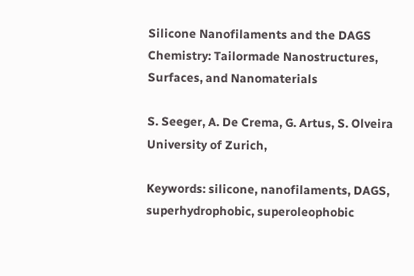Silicone Nanofilaments and the DAGS Chemistry: Tailormade Nanostructures, Surfaces, and Nanomaterials

S. Seeger, A. De Crema, G. Artus, S. Olveira
University of Zurich,

Keywords: silicone, nanofilaments, DAGS, superhydrophobic, superoleophobic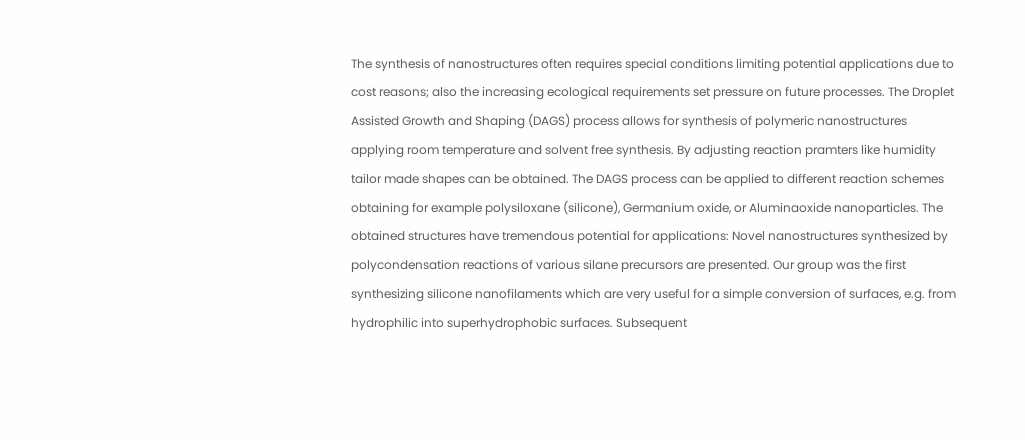The synthesis of nanostructures often requires special conditions limiting potential applications due to cost reasons; also the increasing ecological requirements set pressure on future processes. The Droplet Assisted Growth and Shaping (DAGS) process allows for synthesis of polymeric nanostructures applying room temperature and solvent free synthesis. By adjusting reaction pramters like humidity tailor made shapes can be obtained. The DAGS process can be applied to different reaction schemes obtaining for example polysiloxane (silicone), Germanium oxide, or Aluminaoxide nanoparticles. The obtained structures have tremendous potential for applications: Novel nanostructures synthesized by polycondensation reactions of various silane precursors are presented. Our group was the first synthesizing silicone nanofilaments which are very useful for a simple conversion of surfaces, e.g. from hydrophilic into superhydrophobic surfaces. Subsequent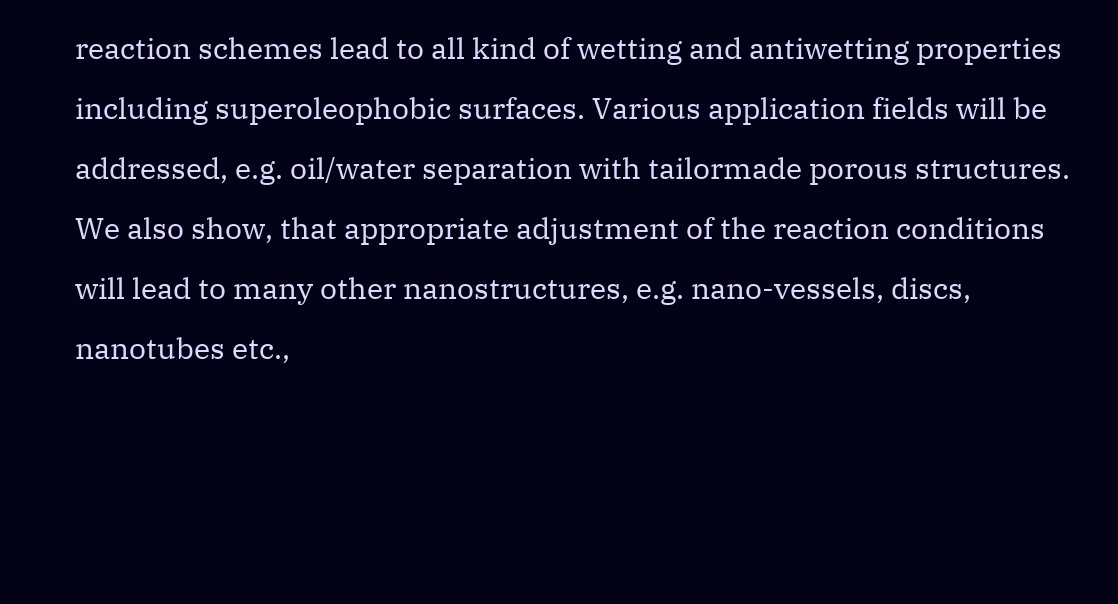reaction schemes lead to all kind of wetting and antiwetting properties including superoleophobic surfaces. Various application fields will be addressed, e.g. oil/water separation with tailormade porous structures. We also show, that appropriate adjustment of the reaction conditions will lead to many other nanostructures, e.g. nano-vessels, discs, nanotubes etc.,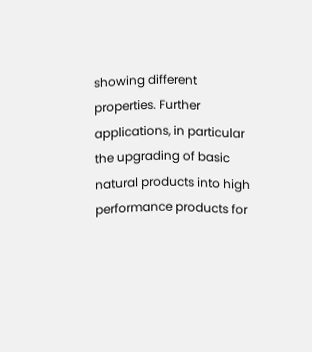showing different properties. Further applications, in particular the upgrading of basic natural products into high performance products for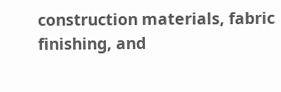construction materials, fabric finishing, and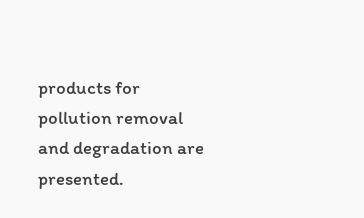products for pollution removal and degradation are presented.